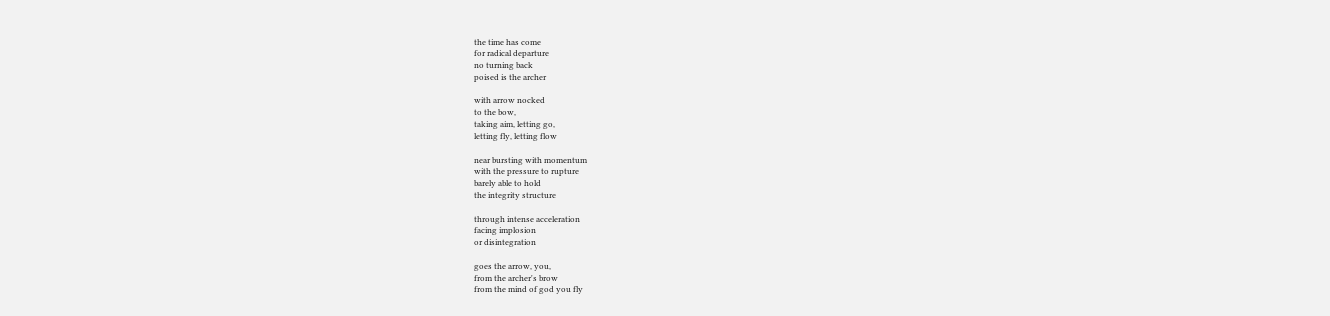the time has come
for radical departure
no turning back
poised is the archer

with arrow nocked
to the bow,
taking aim, letting go,
letting fly, letting flow

near bursting with momentum
with the pressure to rupture
barely able to hold
the integrity structure

through intense acceleration
facing implosion
or disintegration

goes the arrow, you,
from the archer's brow
from the mind of god you fly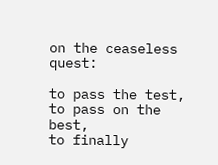on the ceaseless quest:

to pass the test,
to pass on the best,
to finally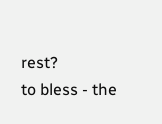rest?
to bless - the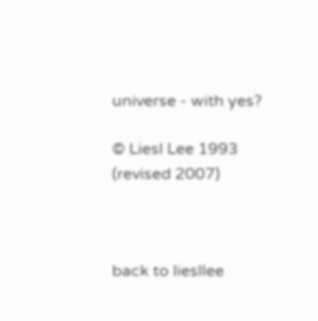universe - with yes?

© Liesl Lee 1993
(revised 2007)



back to liesllee